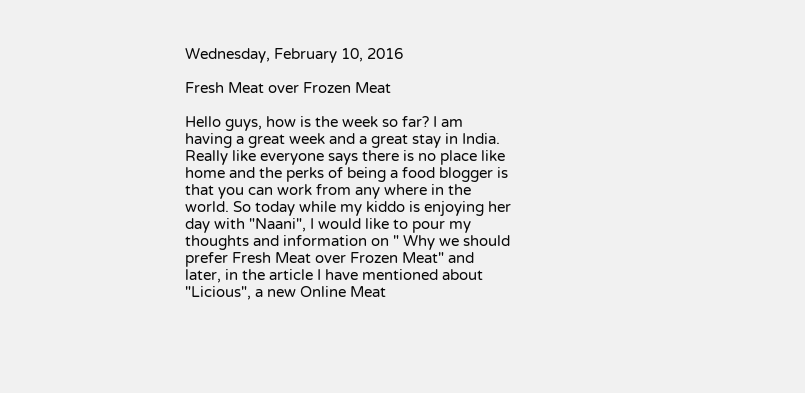Wednesday, February 10, 2016

Fresh Meat over Frozen Meat

Hello guys, how is the week so far? I am having a great week and a great stay in India. Really like everyone says there is no place like home and the perks of being a food blogger is that you can work from any where in the world. So today while my kiddo is enjoying her day with "Naani", I would like to pour my thoughts and information on " Why we should prefer Fresh Meat over Frozen Meat" and later, in the article I have mentioned about "Licious", a new Online Meat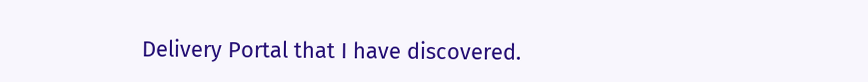Delivery Portal that I have discovered.